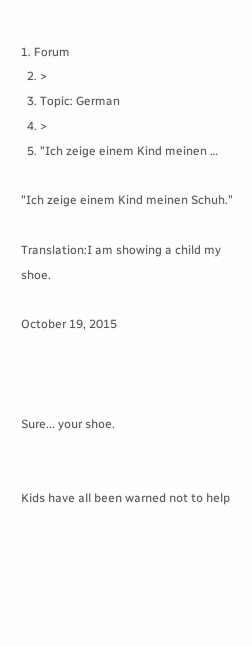1. Forum
  2. >
  3. Topic: German
  4. >
  5. "Ich zeige einem Kind meinen …

"Ich zeige einem Kind meinen Schuh."

Translation:I am showing a child my shoe.

October 19, 2015



Sure... your shoe.


Kids have all been warned not to help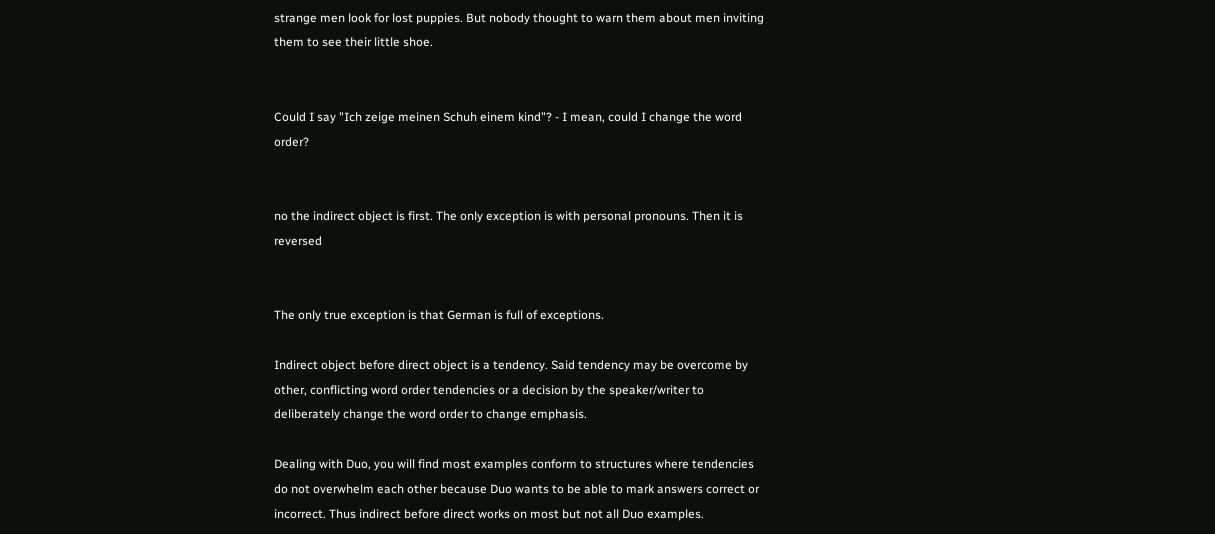strange men look for lost puppies. But nobody thought to warn them about men inviting them to see their little shoe.


Could I say "Ich zeige meinen Schuh einem kind"? - I mean, could I change the word order?


no the indirect object is first. The only exception is with personal pronouns. Then it is reversed


The only true exception is that German is full of exceptions.

Indirect object before direct object is a tendency. Said tendency may be overcome by other, conflicting word order tendencies or a decision by the speaker/writer to deliberately change the word order to change emphasis.

Dealing with Duo, you will find most examples conform to structures where tendencies do not overwhelm each other because Duo wants to be able to mark answers correct or incorrect. Thus indirect before direct works on most but not all Duo examples.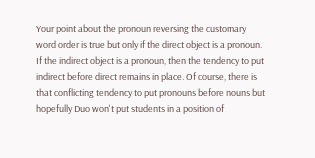Your point about the pronoun reversing the customary word order is true but only if the direct object is a pronoun. If the indirect object is a pronoun, then the tendency to put indirect before direct remains in place. Of course, there is that conflicting tendency to put pronouns before nouns but hopefully Duo won't put students in a position of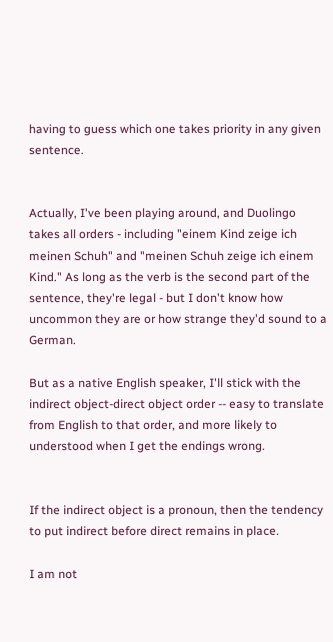having to guess which one takes priority in any given sentence.


Actually, I've been playing around, and Duolingo takes all orders - including "einem Kind zeige ich meinen Schuh" and "meinen Schuh zeige ich einem Kind." As long as the verb is the second part of the sentence, they're legal - but I don't know how uncommon they are or how strange they'd sound to a German.

But as a native English speaker, I'll stick with the indirect object-direct object order -- easy to translate from English to that order, and more likely to understood when I get the endings wrong.


If the indirect object is a pronoun, then the tendency to put indirect before direct remains in place.

I am not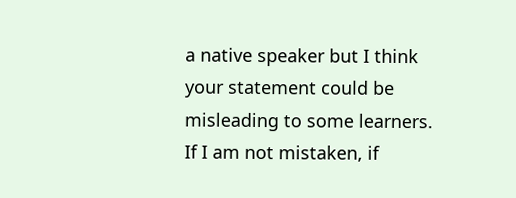a native speaker but I think your statement could be misleading to some learners. If I am not mistaken, if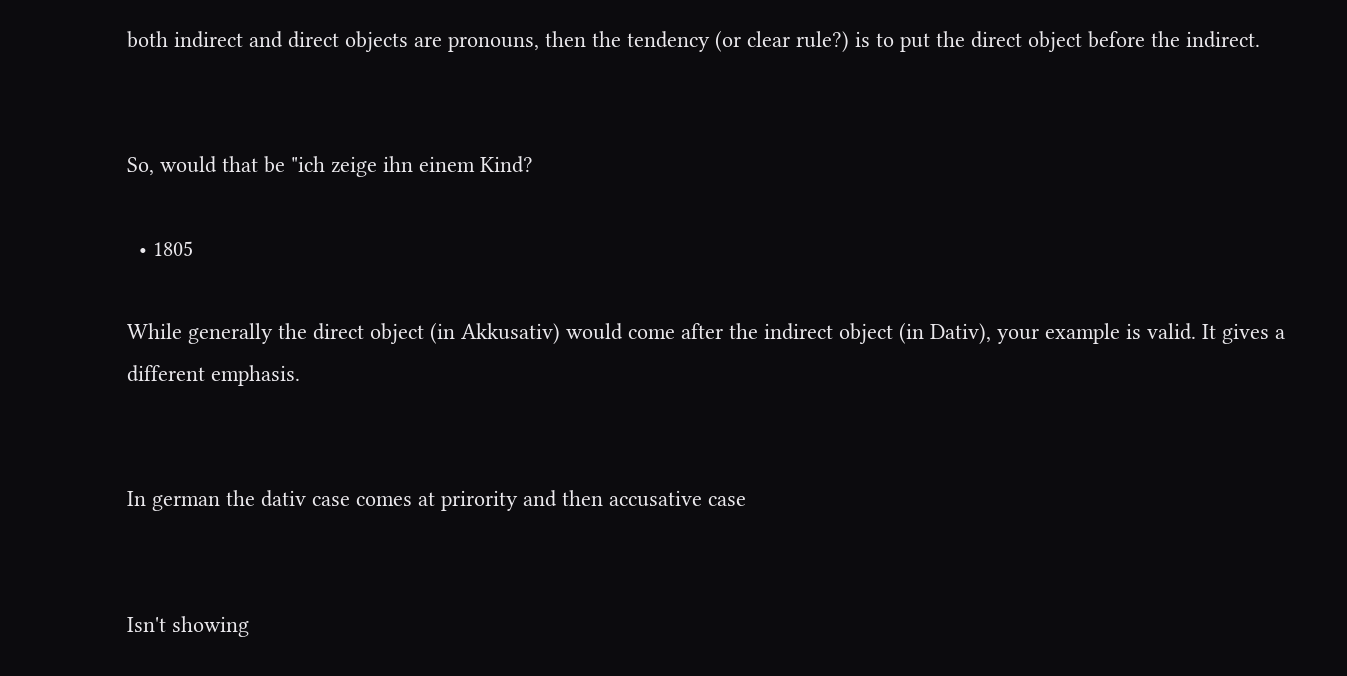both indirect and direct objects are pronouns, then the tendency (or clear rule?) is to put the direct object before the indirect.


So, would that be "ich zeige ihn einem Kind?

  • 1805

While generally the direct object (in Akkusativ) would come after the indirect object (in Dativ), your example is valid. It gives a different emphasis.


In german the dativ case comes at prirority and then accusative case


Isn't showing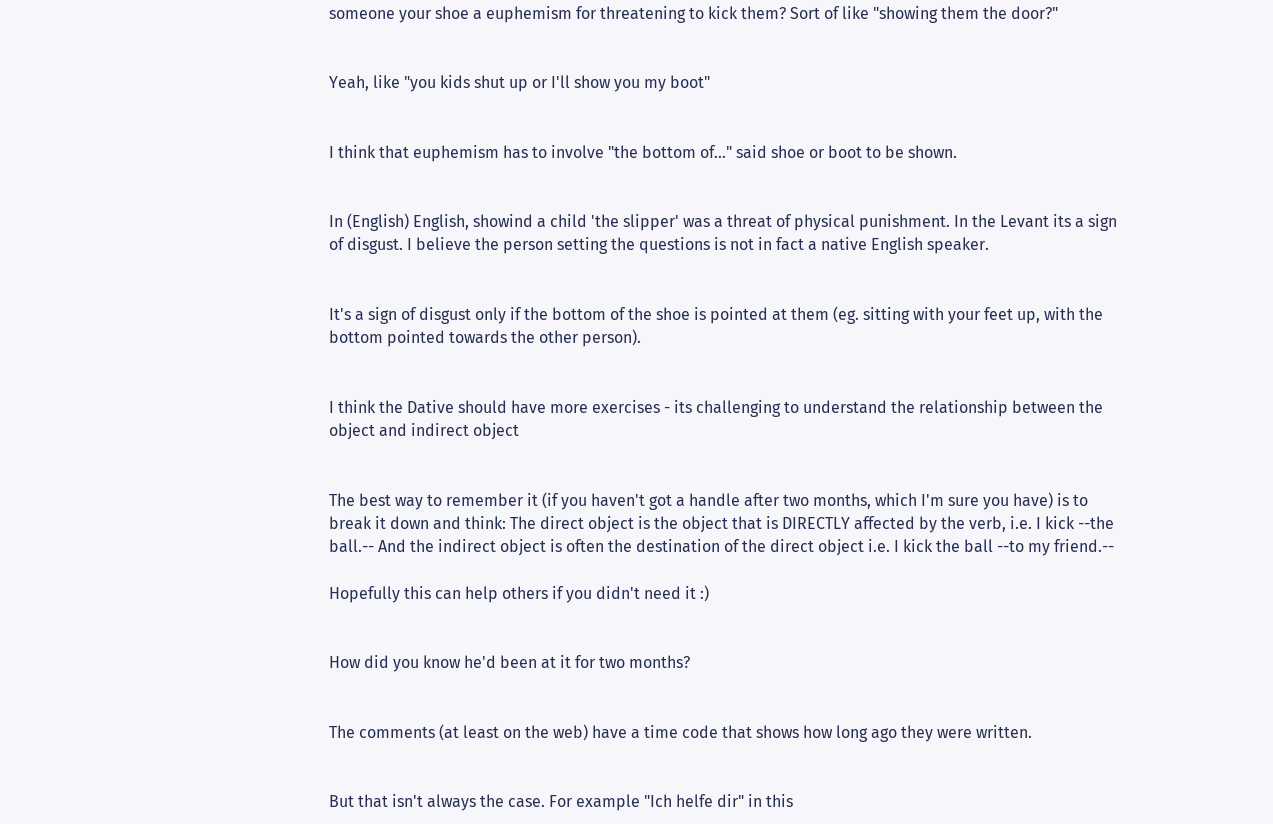someone your shoe a euphemism for threatening to kick them? Sort of like "showing them the door?"


Yeah, like "you kids shut up or I'll show you my boot"


I think that euphemism has to involve "the bottom of..." said shoe or boot to be shown.


In (English) English, showind a child 'the slipper' was a threat of physical punishment. In the Levant its a sign of disgust. I believe the person setting the questions is not in fact a native English speaker.


It's a sign of disgust only if the bottom of the shoe is pointed at them (eg. sitting with your feet up, with the bottom pointed towards the other person).


I think the Dative should have more exercises - its challenging to understand the relationship between the object and indirect object


The best way to remember it (if you haven't got a handle after two months, which I'm sure you have) is to break it down and think: The direct object is the object that is DIRECTLY affected by the verb, i.e. I kick --the ball.-- And the indirect object is often the destination of the direct object i.e. I kick the ball --to my friend.--

Hopefully this can help others if you didn't need it :)


How did you know he'd been at it for two months?


The comments (at least on the web) have a time code that shows how long ago they were written.


But that isn't always the case. For example "Ich helfe dir" in this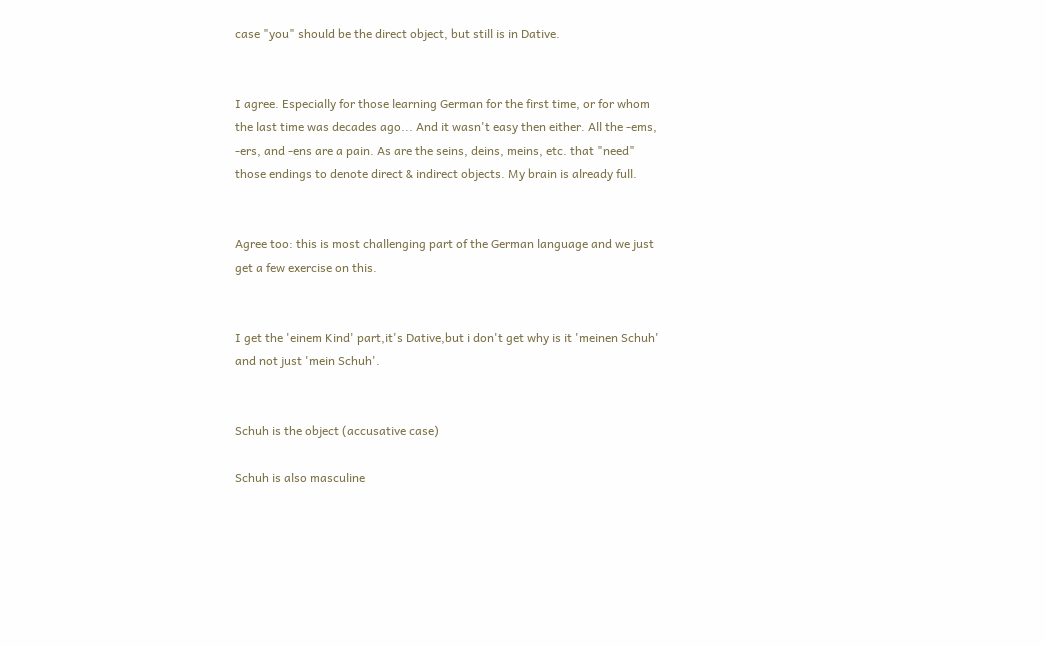case "you" should be the direct object, but still is in Dative.


I agree. Especially for those learning German for the first time, or for whom the last time was decades ago... And it wasn't easy then either. All the -ems, -ers, and -ens are a pain. As are the seins, deins, meins, etc. that "need" those endings to denote direct & indirect objects. My brain is already full.


Agree too: this is most challenging part of the German language and we just get a few exercise on this.


I get the 'einem Kind' part,it's Dative,but i don't get why is it 'meinen Schuh' and not just 'mein Schuh'.


Schuh is the object (accusative case)

Schuh is also masculine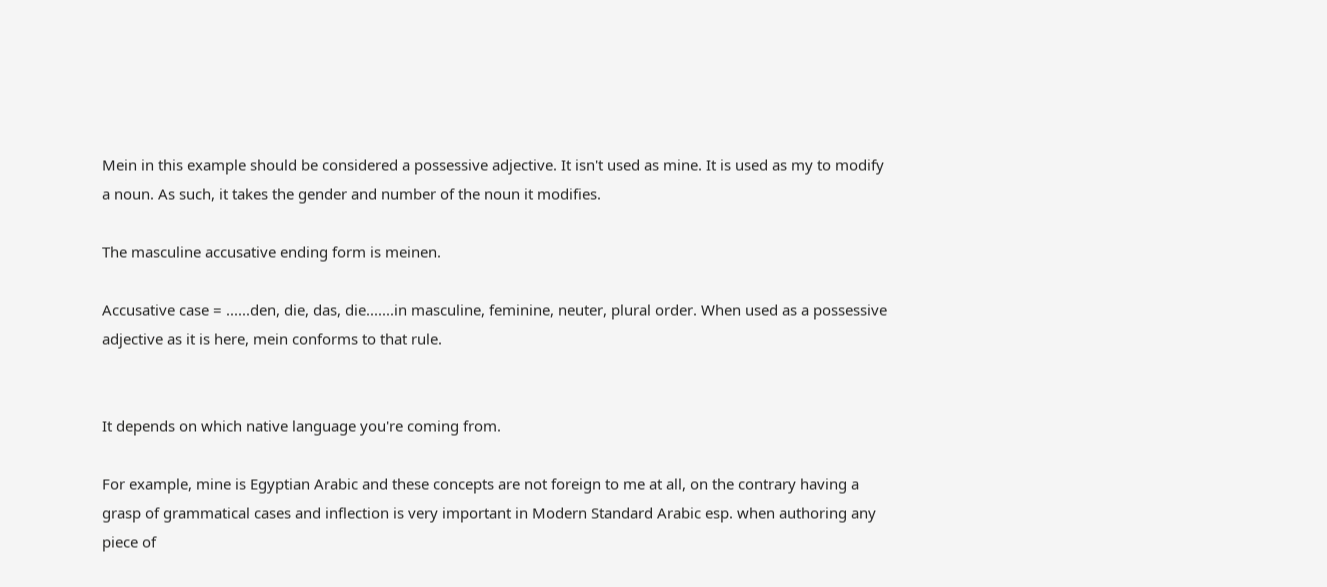Mein in this example should be considered a possessive adjective. It isn't used as mine. It is used as my to modify a noun. As such, it takes the gender and number of the noun it modifies.

The masculine accusative ending form is meinen.

Accusative case = ......den, die, das, die.......in masculine, feminine, neuter, plural order. When used as a possessive adjective as it is here, mein conforms to that rule.


It depends on which native language you're coming from.

For example, mine is Egyptian Arabic and these concepts are not foreign to me at all, on the contrary having a grasp of grammatical cases and inflection is very important in Modern Standard Arabic esp. when authoring any piece of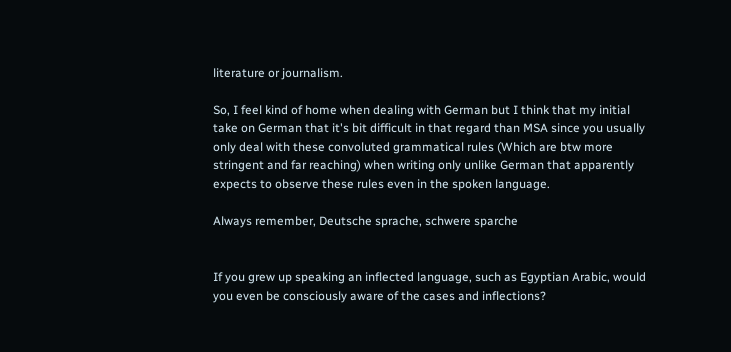literature or journalism.

So, I feel kind of home when dealing with German but I think that my initial take on German that it's bit difficult in that regard than MSA since you usually only deal with these convoluted grammatical rules (Which are btw more stringent and far reaching) when writing only unlike German that apparently expects to observe these rules even in the spoken language.

Always remember, Deutsche sprache, schwere sparche


If you grew up speaking an inflected language, such as Egyptian Arabic, would you even be consciously aware of the cases and inflections?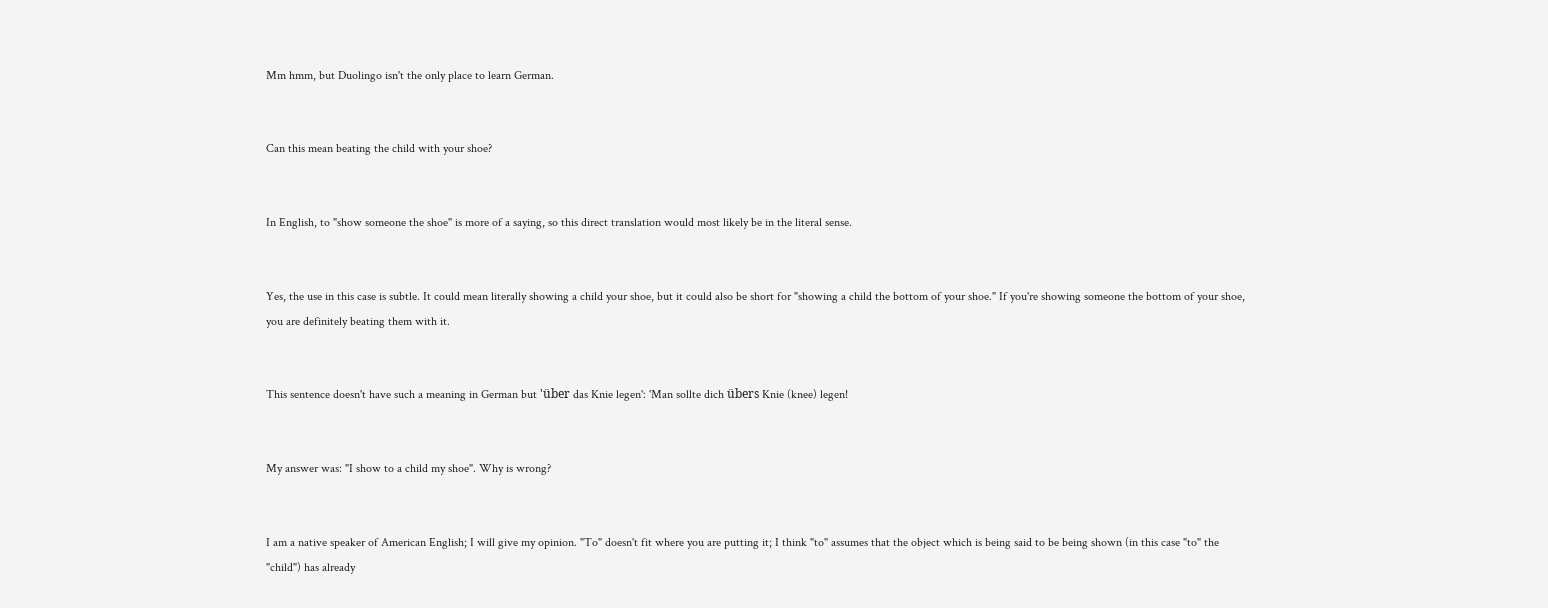Mm hmm, but Duolingo isn't the only place to learn German.


Can this mean beating the child with your shoe?


In English, to "show someone the shoe" is more of a saying, so this direct translation would most likely be in the literal sense.


Yes, the use in this case is subtle. It could mean literally showing a child your shoe, but it could also be short for "showing a child the bottom of your shoe." If you're showing someone the bottom of your shoe, you are definitely beating them with it.


This sentence doesn't have such a meaning in German but 'über das Knie legen': 'Man sollte dich übers Knie (knee) legen!


My answer was: "I show to a child my shoe". Why is wrong?


I am a native speaker of American English; I will give my opinion. "To" doesn't fit where you are putting it; I think "to" assumes that the object which is being said to be being shown (in this case "to" the "child") has already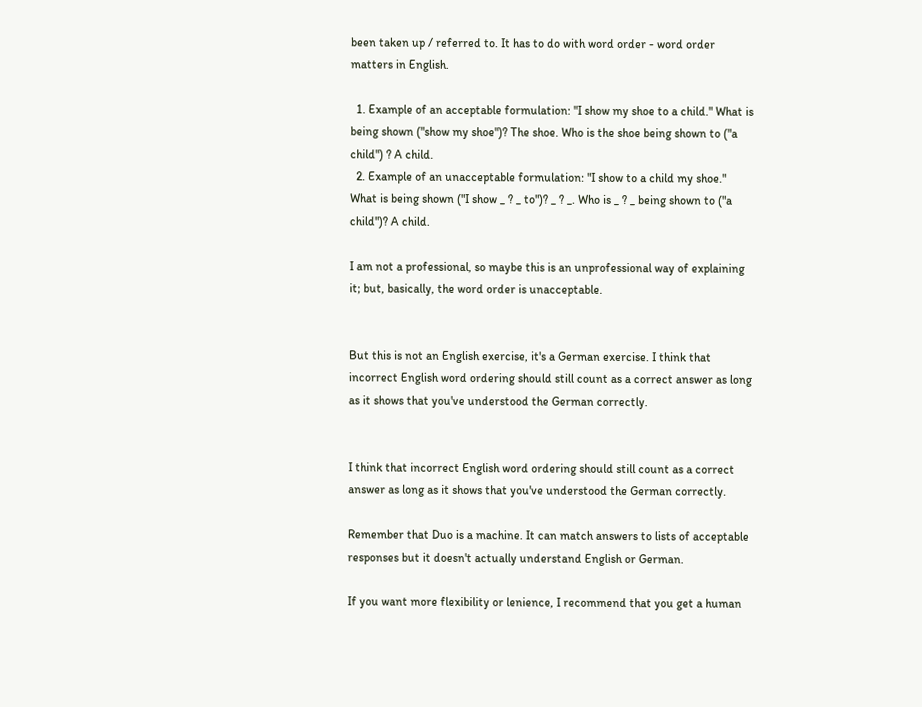been taken up / referred to. It has to do with word order - word order matters in English.

  1. Example of an acceptable formulation: "I show my shoe to a child." What is being shown ("show my shoe")? The shoe. Who is the shoe being shown to ("a child") ? A child.
  2. Example of an unacceptable formulation: "I show to a child my shoe." What is being shown ("I show _ ? _ to")? _ ? _. Who is _ ? _ being shown to ("a child")? A child.

I am not a professional, so maybe this is an unprofessional way of explaining it; but, basically, the word order is unacceptable.


But this is not an English exercise, it's a German exercise. I think that incorrect English word ordering should still count as a correct answer as long as it shows that you've understood the German correctly.


I think that incorrect English word ordering should still count as a correct answer as long as it shows that you've understood the German correctly.

Remember that Duo is a machine. It can match answers to lists of acceptable responses but it doesn't actually understand English or German.

If you want more flexibility or lenience, I recommend that you get a human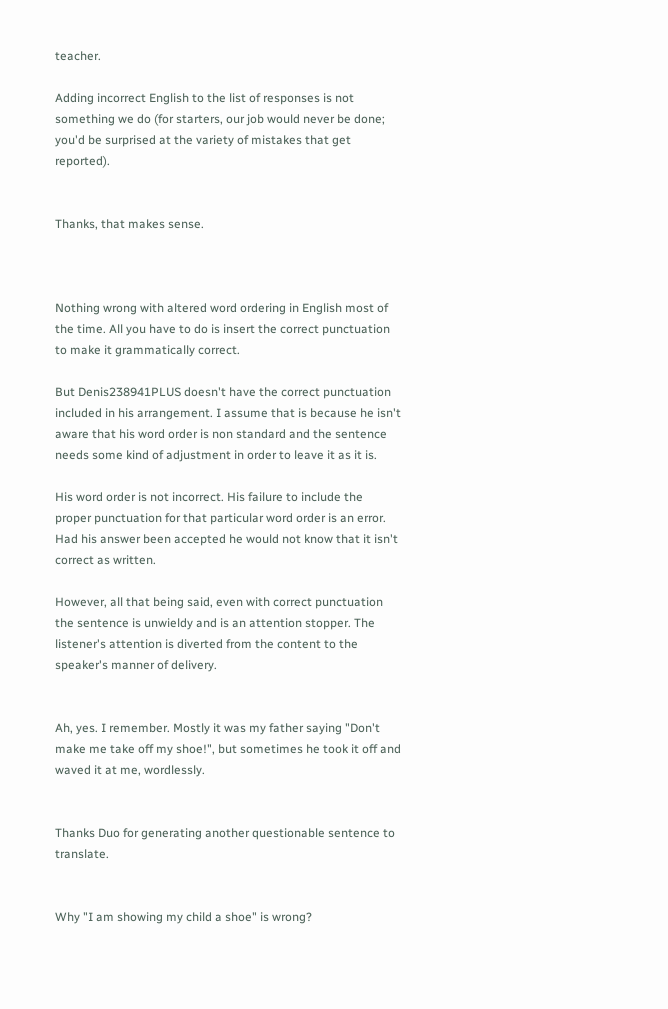teacher.

Adding incorrect English to the list of responses is not something we do (for starters, our job would never be done; you'd be surprised at the variety of mistakes that get reported).


Thanks, that makes sense.



Nothing wrong with altered word ordering in English most of the time. All you have to do is insert the correct punctuation to make it grammatically correct.

But Denis238941PLUS doesn't have the correct punctuation included in his arrangement. I assume that is because he isn't aware that his word order is non standard and the sentence needs some kind of adjustment in order to leave it as it is.

His word order is not incorrect. His failure to include the proper punctuation for that particular word order is an error. Had his answer been accepted he would not know that it isn't correct as written.

However, all that being said, even with correct punctuation the sentence is unwieldy and is an attention stopper. The listener's attention is diverted from the content to the speaker's manner of delivery.


Ah, yes. I remember. Mostly it was my father saying "Don't make me take off my shoe!", but sometimes he took it off and waved it at me, wordlessly.


Thanks Duo for generating another questionable sentence to translate.


Why "I am showing my child a shoe" is wrong?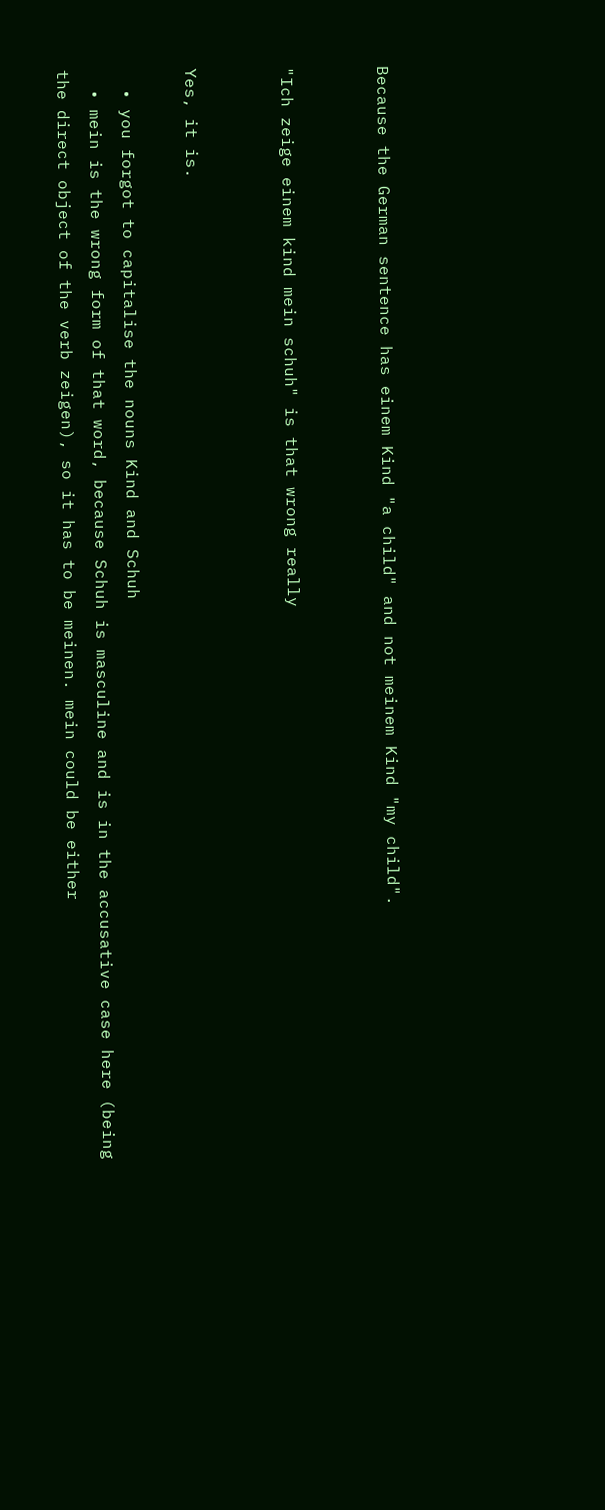Because the German sentence has einem Kind "a child" and not meinem Kind "my child".


"Ich zeige einem kind mein schuh" is that wrong really


Yes, it is.

  • you forgot to capitalise the nouns Kind and Schuh
  • mein is the wrong form of that word, because Schuh is masculine and is in the accusative case here (being the direct object of the verb zeigen), so it has to be meinen. mein could be either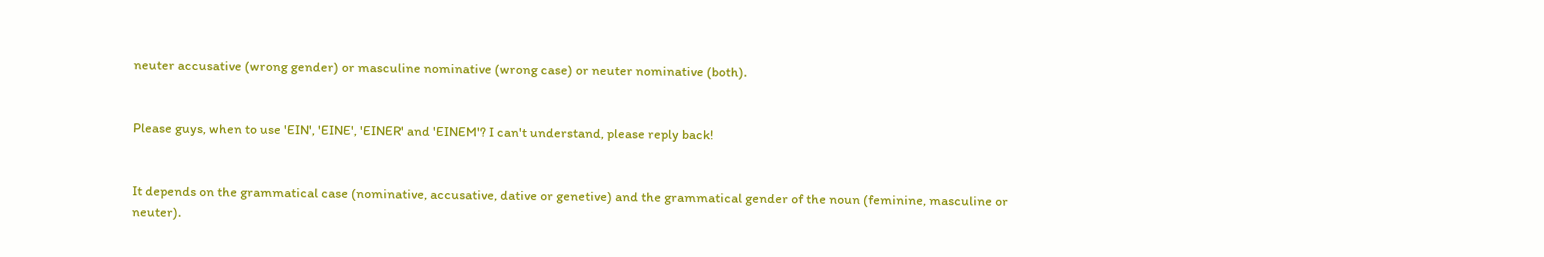neuter accusative (wrong gender) or masculine nominative (wrong case) or neuter nominative (both).


Please guys, when to use 'EIN', 'EINE', 'EINER' and 'EINEM'? I can't understand, please reply back!


It depends on the grammatical case (nominative, accusative, dative or genetive) and the grammatical gender of the noun (feminine, masculine or neuter).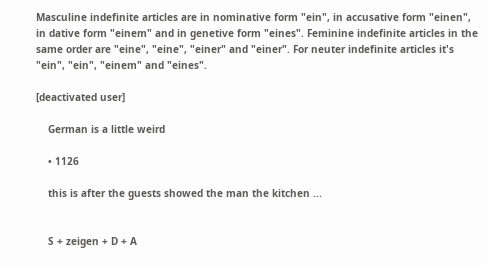Masculine indefinite articles are in nominative form "ein", in accusative form "einen", in dative form "einem" and in genetive form "eines". Feminine indefinite articles in the same order are "eine", "eine", "einer" and "einer". For neuter indefinite articles it's "ein", "ein", "einem" and "eines".

[deactivated user]

    German is a little weird

    • 1126

    this is after the guests showed the man the kitchen ...


    S + zeigen + D + A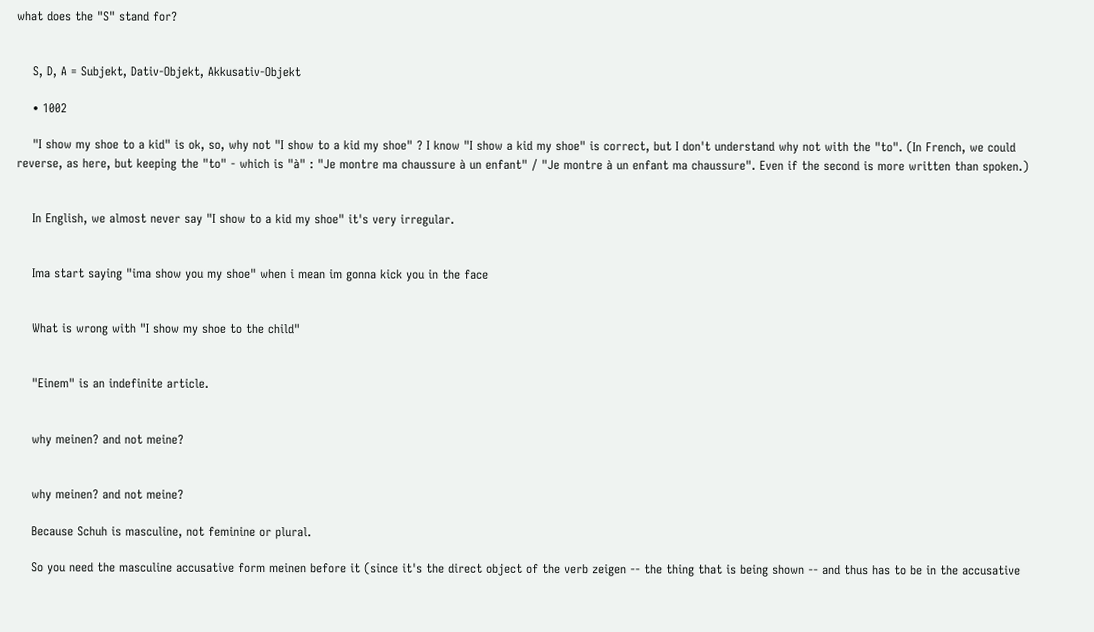what does the "S" stand for?


    S, D, A = Subjekt, Dativ-Objekt, Akkusativ-Objekt

    • 1002

    "I show my shoe to a kid" is ok, so, why not "I show to a kid my shoe" ? I know "I show a kid my shoe" is correct, but I don't understand why not with the "to". (In French, we could reverse, as here, but keeping the "to" - which is "à" : "Je montre ma chaussure à un enfant" / "Je montre à un enfant ma chaussure". Even if the second is more written than spoken.)


    In English, we almost never say "I show to a kid my shoe" it's very irregular.


    Ima start saying "ima show you my shoe" when i mean im gonna kick you in the face


    What is wrong with "I show my shoe to the child"


    "Einem" is an indefinite article.


    why meinen? and not meine?


    why meinen? and not meine?

    Because Schuh is masculine, not feminine or plural.

    So you need the masculine accusative form meinen before it (since it's the direct object of the verb zeigen -- the thing that is being shown -- and thus has to be in the accusative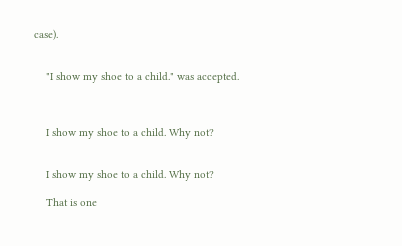case).


    "I show my shoe to a child." was accepted.



    I show my shoe to a child. Why not?


    I show my shoe to a child. Why not?

    That is one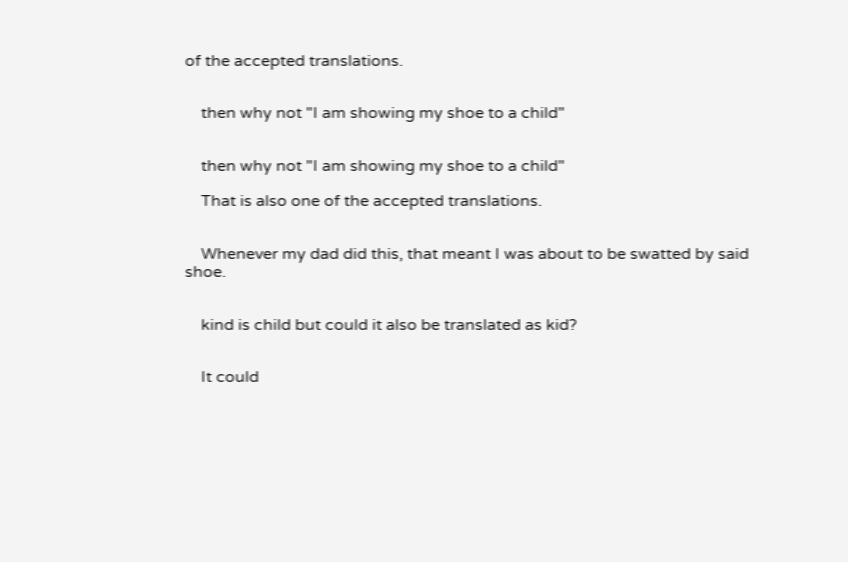of the accepted translations.


    then why not "I am showing my shoe to a child"


    then why not "I am showing my shoe to a child"

    That is also one of the accepted translations.


    Whenever my dad did this, that meant I was about to be swatted by said shoe.


    kind is child but could it also be translated as kid?


    It could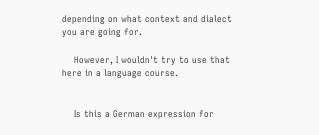depending on what context and dialect you are going for.

    However, I wouldn't try to use that here in a language course.


    Is this a German expression for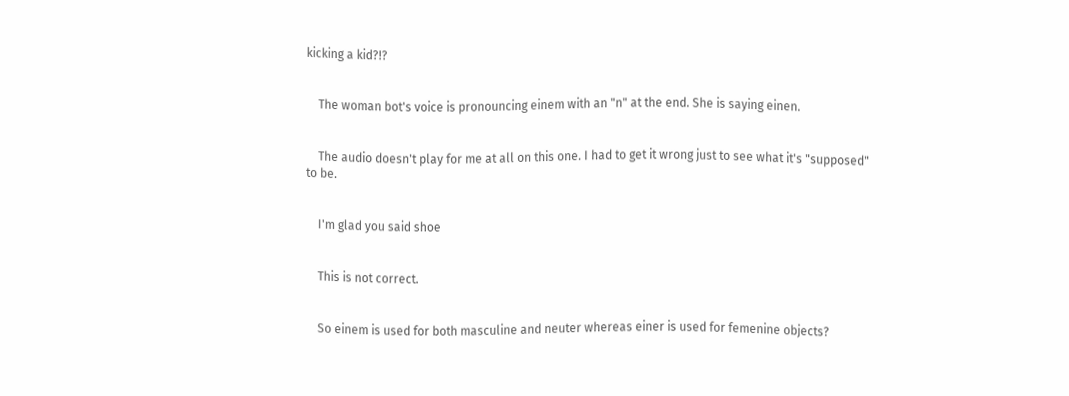kicking a kid?!?


    The woman bot's voice is pronouncing einem with an "n" at the end. She is saying einen.


    The audio doesn't play for me at all on this one. I had to get it wrong just to see what it's "supposed" to be.


    I'm glad you said shoe


    This is not correct.


    So einem is used for both masculine and neuter whereas einer is used for femenine objects?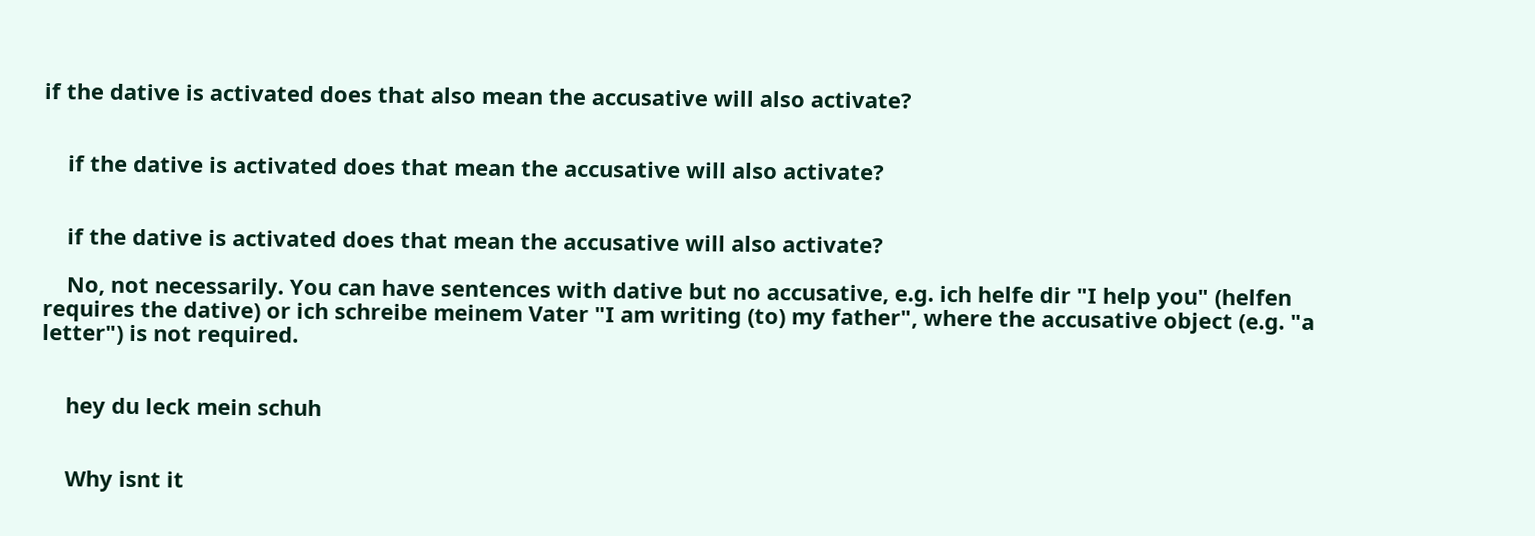if the dative is activated does that also mean the accusative will also activate?


    if the dative is activated does that mean the accusative will also activate?


    if the dative is activated does that mean the accusative will also activate?

    No, not necessarily. You can have sentences with dative but no accusative, e.g. ich helfe dir "I help you" (helfen requires the dative) or ich schreibe meinem Vater "I am writing (to) my father", where the accusative object (e.g. "a letter") is not required.


    hey du leck mein schuh


    Why isnt it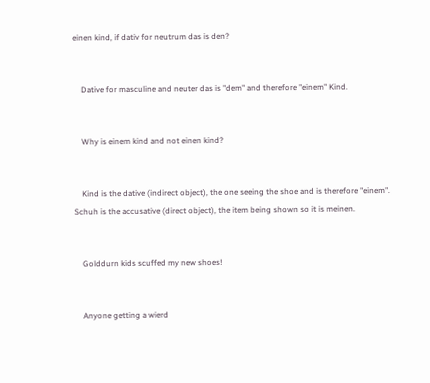einen kind, if dativ for neutrum das is den?


    Dative for masculine and neuter das is "dem" and therefore "einem" Kind.


    Why is einem kind and not einen kind?


    Kind is the dative (indirect object), the one seeing the shoe and is therefore "einem". Schuh is the accusative (direct object), the item being shown so it is meinen.


    Golddurn kids scuffed my new shoes!


    Anyone getting a wierd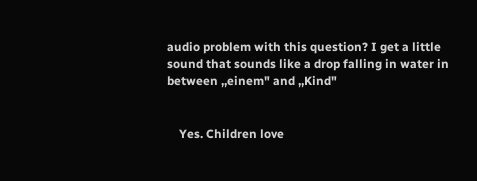audio problem with this question? I get a little sound that sounds like a drop falling in water in between ,,einem" and ,,Kind"


    Yes. Children love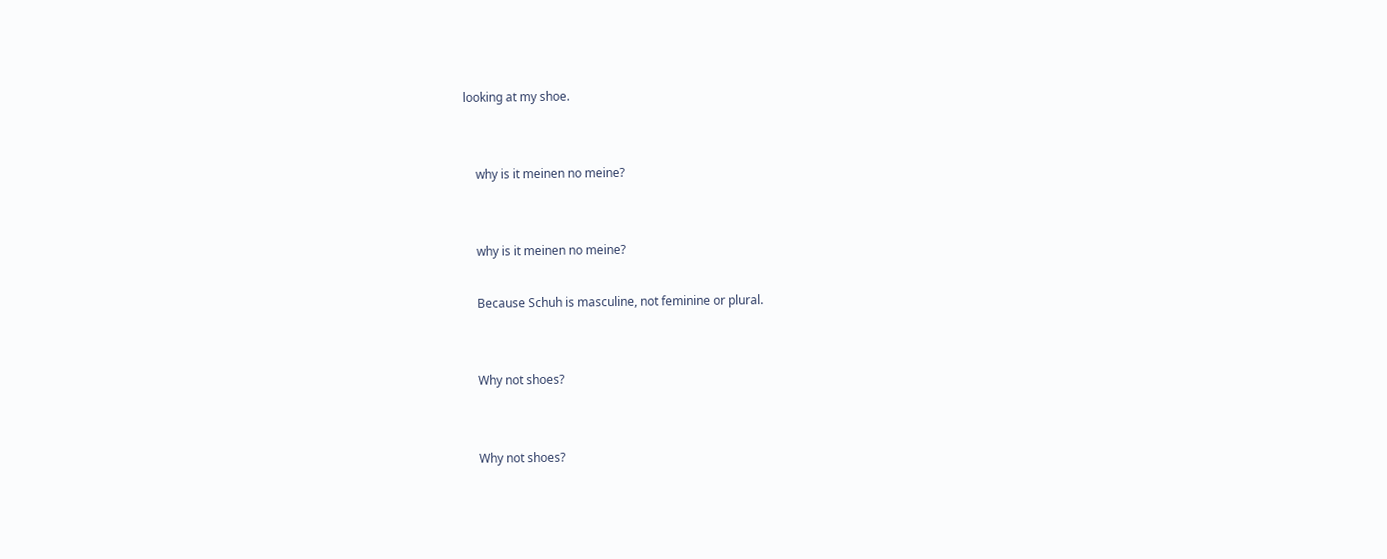looking at my shoe.


    why is it meinen no meine?


    why is it meinen no meine?

    Because Schuh is masculine, not feminine or plural.


    Why not shoes?


    Why not shoes?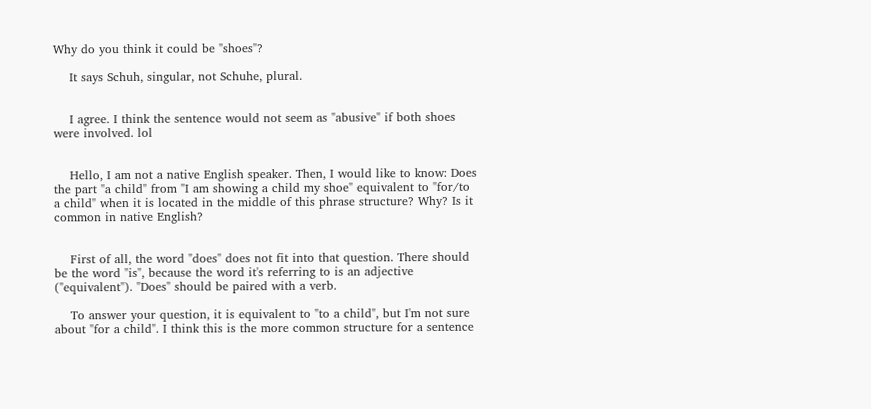Why do you think it could be "shoes"?

    It says Schuh, singular, not Schuhe, plural.


    I agree. I think the sentence would not seem as "abusive" if both shoes were involved. lol


    Hello, I am not a native English speaker. Then, I would like to know: Does the part "a child" from "I am showing a child my shoe" equivalent to "for/to a child" when it is located in the middle of this phrase structure? Why? Is it common in native English?


    First of all, the word "does" does not fit into that question. There should be the word "is", because the word it's referring to is an adjective ("equivalent"). "Does" should be paired with a verb.

    To answer your question, it is equivalent to "to a child", but I'm not sure about "for a child". I think this is the more common structure for a sentence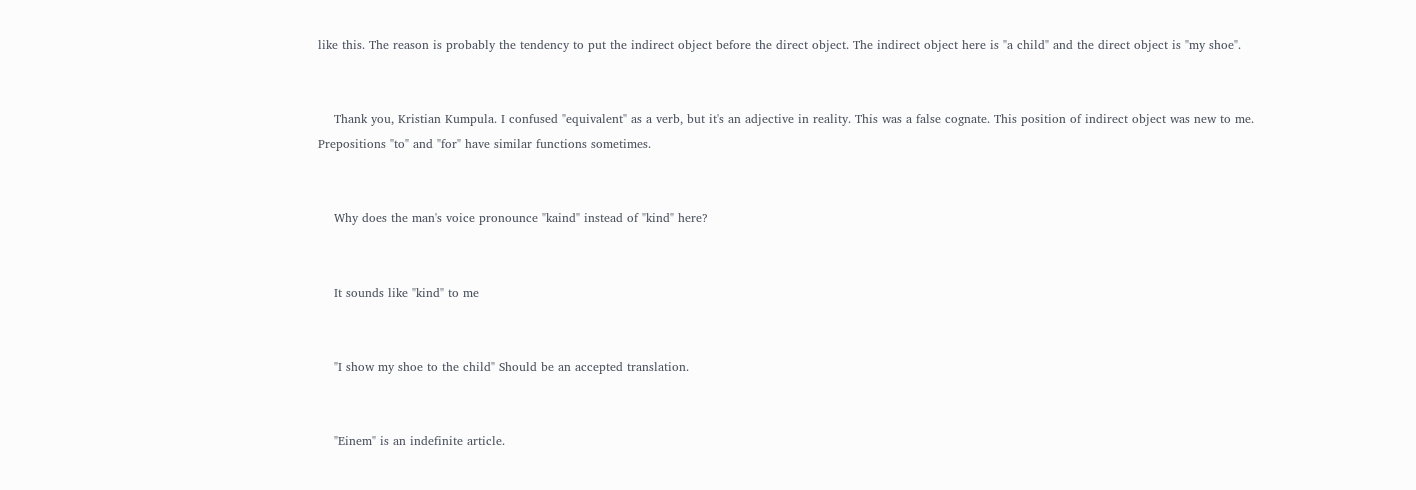like this. The reason is probably the tendency to put the indirect object before the direct object. The indirect object here is "a child" and the direct object is "my shoe".


    Thank you, Kristian Kumpula. I confused "equivalent" as a verb, but it's an adjective in reality. This was a false cognate. This position of indirect object was new to me. Prepositions "to" and "for" have similar functions sometimes.


    Why does the man's voice pronounce "kaind" instead of "kind" here?


    It sounds like "kind" to me


    "I show my shoe to the child" Should be an accepted translation.


    "Einem" is an indefinite article.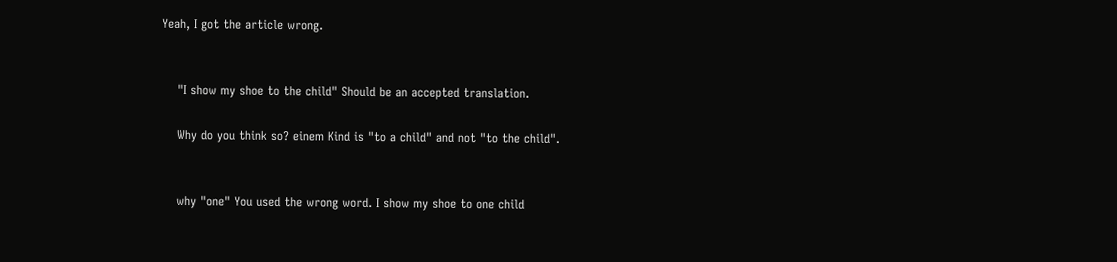Yeah, I got the article wrong.


    "I show my shoe to the child" Should be an accepted translation.

    Why do you think so? einem Kind is "to a child" and not "to the child".


    why "one" You used the wrong word. I show my shoe to one child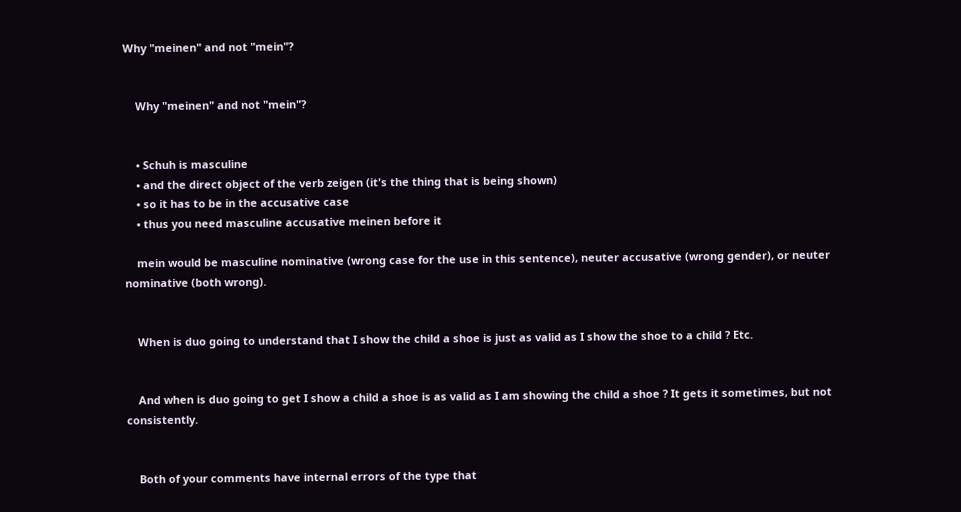Why "meinen" and not "mein"?


    Why "meinen" and not "mein"?


    • Schuh is masculine
    • and the direct object of the verb zeigen (it's the thing that is being shown)
    • so it has to be in the accusative case
    • thus you need masculine accusative meinen before it

    mein would be masculine nominative (wrong case for the use in this sentence), neuter accusative (wrong gender), or neuter nominative (both wrong).


    When is duo going to understand that I show the child a shoe is just as valid as I show the shoe to a child ? Etc.


    And when is duo going to get I show a child a shoe is as valid as I am showing the child a shoe ? It gets it sometimes, but not consistently.


    Both of your comments have internal errors of the type that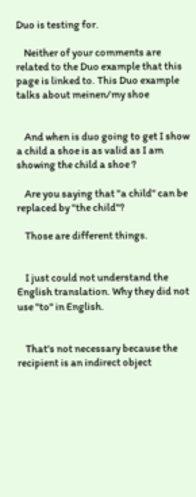Duo is testing for.

    Neither of your comments are related to the Duo example that this page is linked to. This Duo example talks about meinen/my shoe


    And when is duo going to get I show a child a shoe is as valid as I am showing the child a shoe ?

    Are you saying that "a child" can be replaced by "the child"?

    Those are different things.


    I just could not understand the English translation. Why they did not use "to" in English.


    That's not necessary because the recipient is an indirect object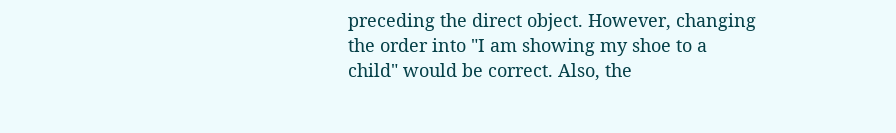preceding the direct object. However, changing the order into "I am showing my shoe to a child" would be correct. Also, the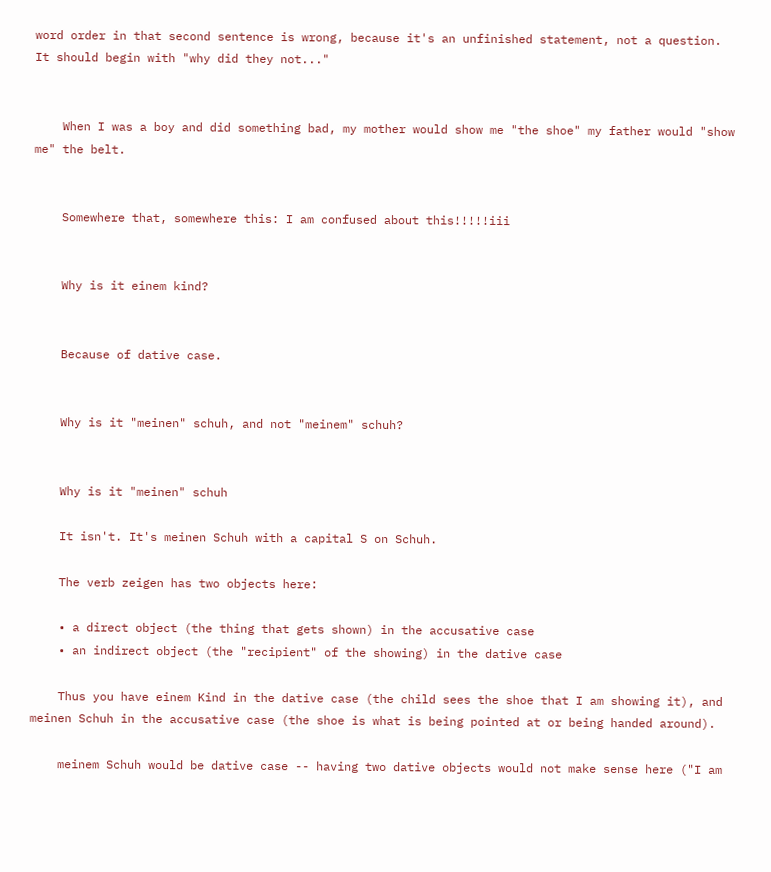word order in that second sentence is wrong, because it's an unfinished statement, not a question. It should begin with "why did they not..."


    When I was a boy and did something bad, my mother would show me "the shoe" my father would "show me" the belt.


    Somewhere that, somewhere this: I am confused about this!!!!!iii


    Why is it einem kind?


    Because of dative case.


    Why is it "meinen" schuh, and not "meinem" schuh?


    Why is it "meinen" schuh

    It isn't. It's meinen Schuh with a capital S on Schuh.

    The verb zeigen has two objects here:

    • a direct object (the thing that gets shown) in the accusative case
    • an indirect object (the "recipient" of the showing) in the dative case

    Thus you have einem Kind in the dative case (the child sees the shoe that I am showing it), and meinen Schuh in the accusative case (the shoe is what is being pointed at or being handed around).

    meinem Schuh would be dative case -- having two dative objects would not make sense here ("I am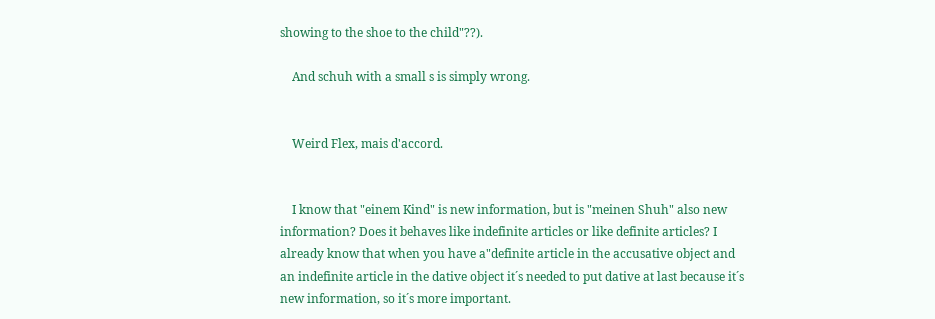showing to the shoe to the child"??).

    And schuh with a small s is simply wrong.


    Weird Flex, mais d'accord.


    I know that "einem Kind" is new information, but is "meinen Shuh" also new information? Does it behaves like indefinite articles or like definite articles? I already know that when you have a"definite article in the accusative object and an indefinite article in the dative object it´s needed to put dative at last because it´s new information, so it´s more important.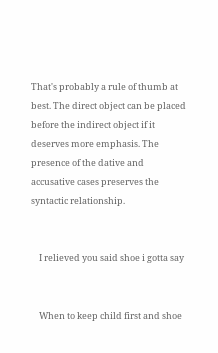That's probably a rule of thumb at best. The direct object can be placed before the indirect object if it deserves more emphasis. The presence of the dative and accusative cases preserves the syntactic relationship.


    I relieved you said shoe i gotta say


    When to keep child first and shoe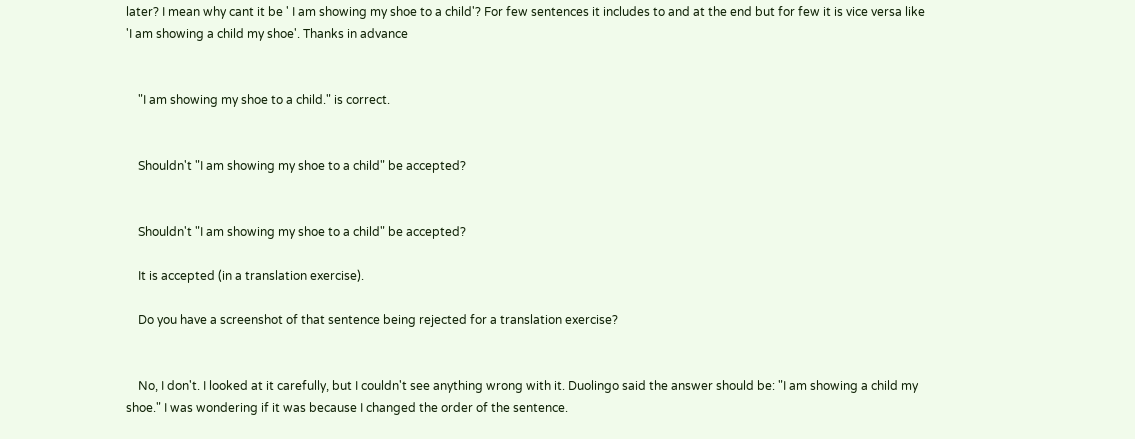later? I mean why cant it be ' I am showing my shoe to a child'? For few sentences it includes to and at the end but for few it is vice versa like 'I am showing a child my shoe'. Thanks in advance


    "I am showing my shoe to a child." is correct.


    Shouldn't "I am showing my shoe to a child" be accepted?


    Shouldn't "I am showing my shoe to a child" be accepted?

    It is accepted (in a translation exercise).

    Do you have a screenshot of that sentence being rejected for a translation exercise?


    No, I don't. I looked at it carefully, but I couldn't see anything wrong with it. Duolingo said the answer should be: "I am showing a child my shoe." I was wondering if it was because I changed the order of the sentence.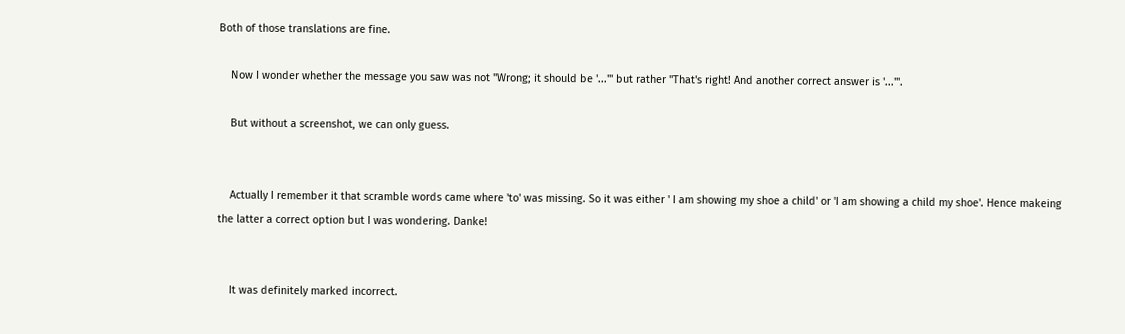Both of those translations are fine.

    Now I wonder whether the message you saw was not "Wrong; it should be '...'" but rather "That's right! And another correct answer is '...'".

    But without a screenshot, we can only guess.


    Actually I remember it that scramble words came where 'to' was missing. So it was either ' I am showing my shoe a child' or 'I am showing a child my shoe'. Hence makeing the latter a correct option but I was wondering. Danke!


    It was definitely marked incorrect.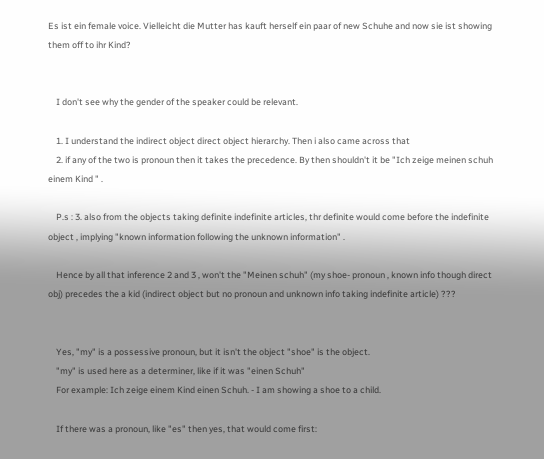Es ist ein female voice. Vielleicht die Mutter has kauft herself ein paar of new Schuhe and now sie ist showing them off to ihr Kind?


    I don't see why the gender of the speaker could be relevant.

    1. I understand the indirect object direct object hierarchy. Then i also came across that
    2. if any of the two is pronoun then it takes the precedence. By then shouldn't it be "Ich zeige meinen schuh einem Kind " .

    P.s : 3. also from the objects taking definite indefinite articles, thr definite would come before the indefinite object , implying "known information following the unknown information" .

    Hence by all that inference 2 and 3 , won't the "Meinen schuh" (my shoe- pronoun , known info though direct obj) precedes the a kid (indirect object but no pronoun and unknown info taking indefinite article) ???


    Yes, "my" is a possessive pronoun, but it isn't the object "shoe" is the object.
    "my" is used here as a determiner, like if it was "einen Schuh"
    For example: Ich zeige einem Kind einen Schuh. - I am showing a shoe to a child.

    If there was a pronoun, like "es" then yes, that would come first: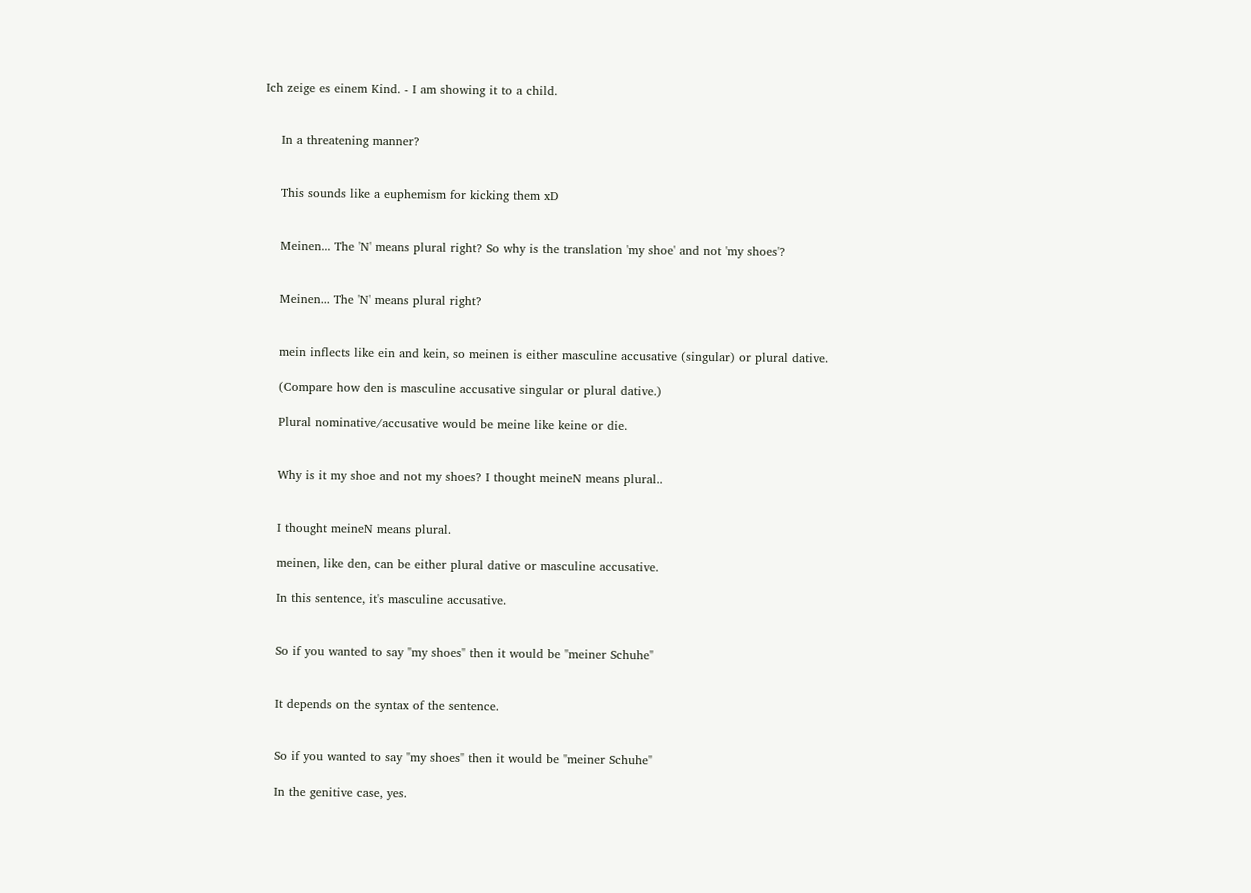Ich zeige es einem Kind. - I am showing it to a child.


    In a threatening manner?


    This sounds like a euphemism for kicking them xD


    Meinen... The 'N' means plural right? So why is the translation 'my shoe' and not 'my shoes'?


    Meinen... The 'N' means plural right?


    mein inflects like ein and kein, so meinen is either masculine accusative (singular) or plural dative.

    (Compare how den is masculine accusative singular or plural dative.)

    Plural nominative/accusative would be meine like keine or die.


    Why is it my shoe and not my shoes? I thought meineN means plural..


    I thought meineN means plural.

    meinen, like den, can be either plural dative or masculine accusative.

    In this sentence, it's masculine accusative.


    So if you wanted to say "my shoes" then it would be "meiner Schuhe"


    It depends on the syntax of the sentence.


    So if you wanted to say "my shoes" then it would be "meiner Schuhe"

    In the genitive case, yes.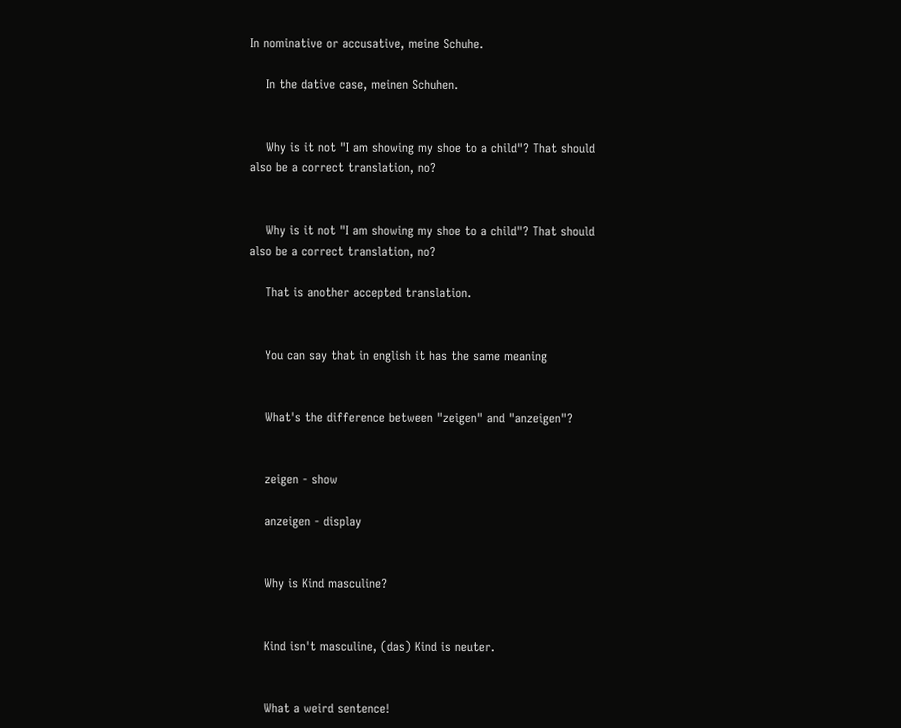In nominative or accusative, meine Schuhe.

    In the dative case, meinen Schuhen.


    Why is it not "I am showing my shoe to a child"? That should also be a correct translation, no?


    Why is it not "I am showing my shoe to a child"? That should also be a correct translation, no?

    That is another accepted translation.


    You can say that in english it has the same meaning


    What's the difference between "zeigen" and "anzeigen"?


    zeigen - show

    anzeigen - display


    Why is Kind masculine?


    Kind isn't masculine, (das) Kind is neuter.


    What a weird sentence!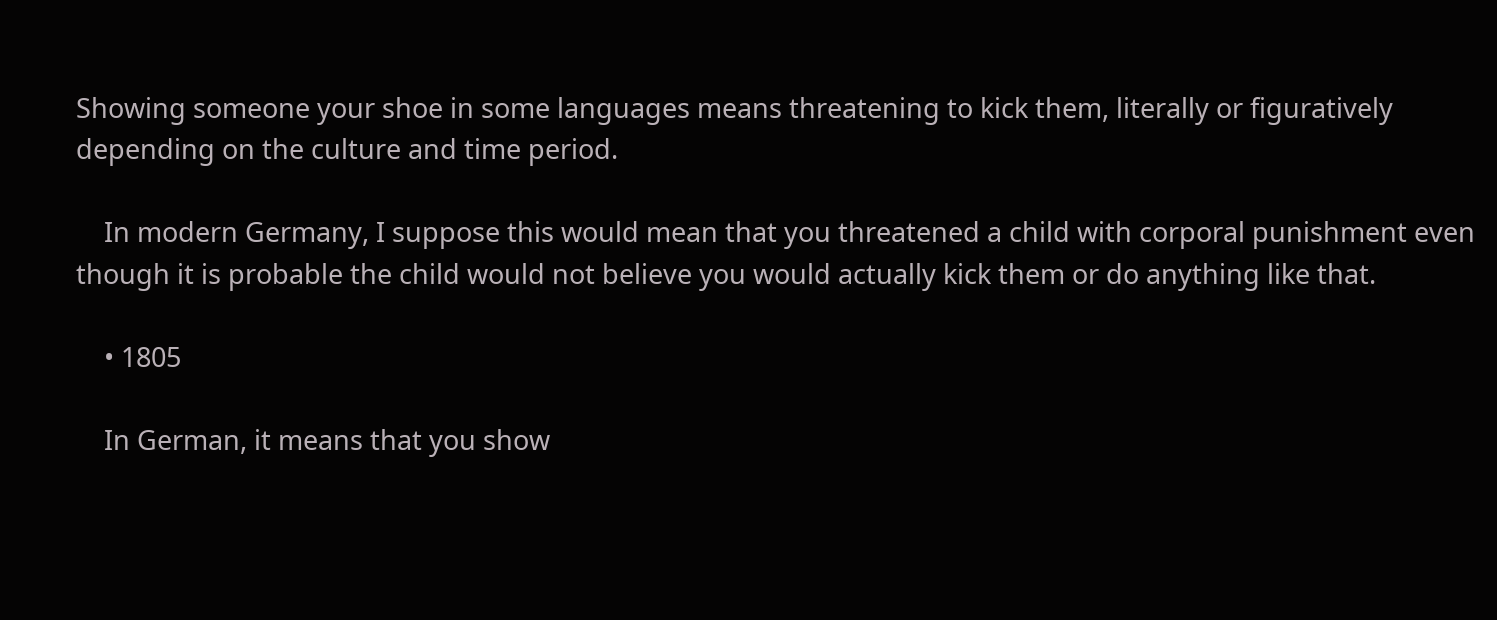Showing someone your shoe in some languages means threatening to kick them, literally or figuratively depending on the culture and time period.

    In modern Germany, I suppose this would mean that you threatened a child with corporal punishment even though it is probable the child would not believe you would actually kick them or do anything like that.

    • 1805

    In German, it means that you show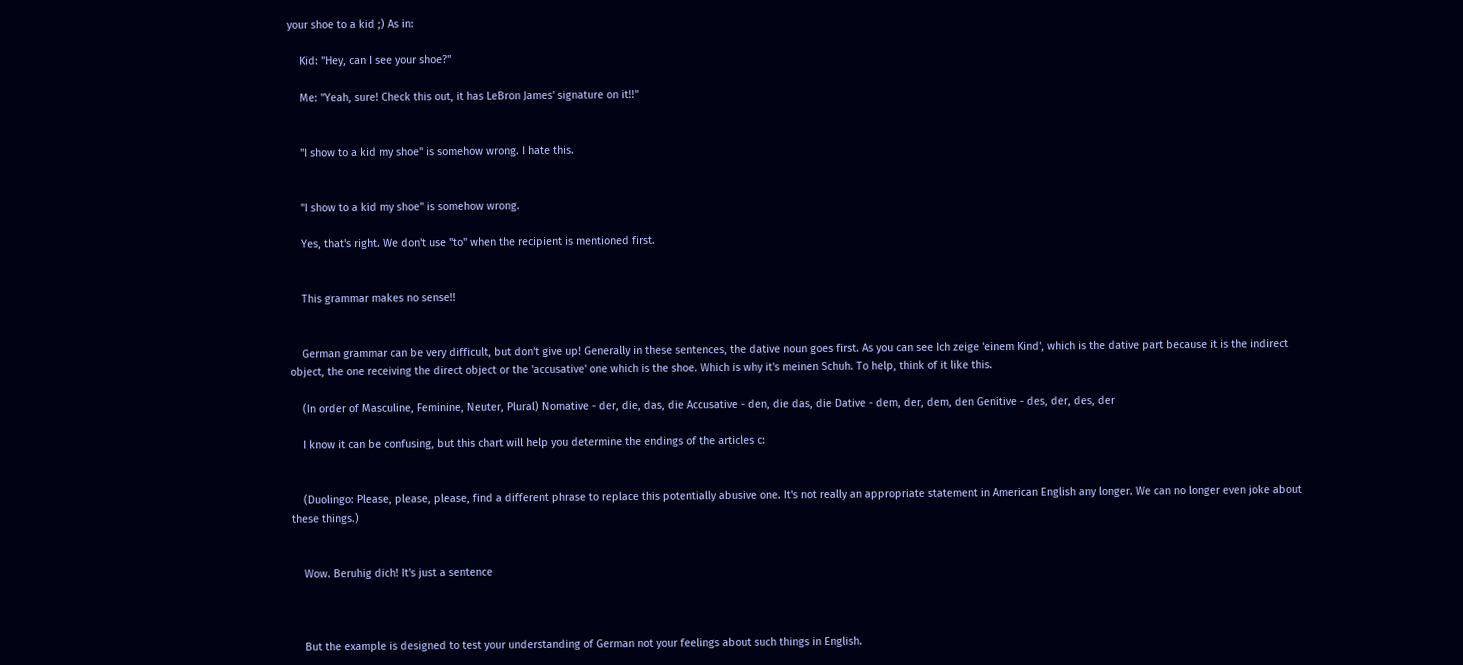your shoe to a kid ;) As in:

    Kid: "Hey, can I see your shoe?"

    Me: "Yeah, sure! Check this out, it has LeBron James' signature on it!!"


    "I show to a kid my shoe" is somehow wrong. I hate this.


    "I show to a kid my shoe" is somehow wrong.

    Yes, that's right. We don't use "to" when the recipient is mentioned first.


    This grammar makes no sense!!


    German grammar can be very difficult, but don't give up! Generally in these sentences, the dative noun goes first. As you can see Ich zeige 'einem Kind', which is the dative part because it is the indirect object, the one receiving the direct object or the 'accusative' one which is the shoe. Which is why it's meinen Schuh. To help, think of it like this.

    (In order of Masculine, Feminine, Neuter, Plural) Nomative - der, die, das, die Accusative - den, die das, die Dative - dem, der, dem, den Genitive - des, der, des, der

    I know it can be confusing, but this chart will help you determine the endings of the articles c:


    (Duolingo: Please, please, please, find a different phrase to replace this potentially abusive one. It's not really an appropriate statement in American English any longer. We can no longer even joke about these things.)


    Wow. Beruhig dich! It's just a sentence



    But the example is designed to test your understanding of German not your feelings about such things in English.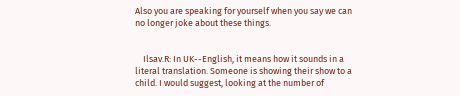Also you are speaking for yourself when you say we can no longer joke about these things.


    Ilsav.R: In UK--English, it means how it sounds in a literal translation. Someone is showing their show to a child. I would suggest, looking at the number of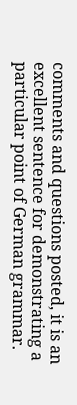comments and questions posted, it is an excellent sentence for demonstrating a particular point of German grammar.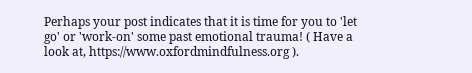Perhaps your post indicates that it is time for you to 'let go' or 'work-on' some past emotional trauma! ( Have a look at, https://www.oxfordmindfulness.org ).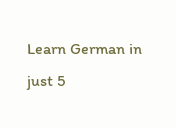Learn German in just 5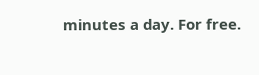minutes a day. For free.